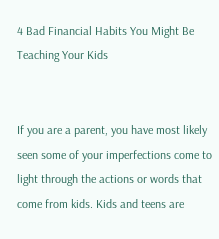4 Bad Financial Habits You Might Be Teaching Your Kids


If you are a parent, you have most likely seen some of your imperfections come to light through the actions or words that come from kids. Kids and teens are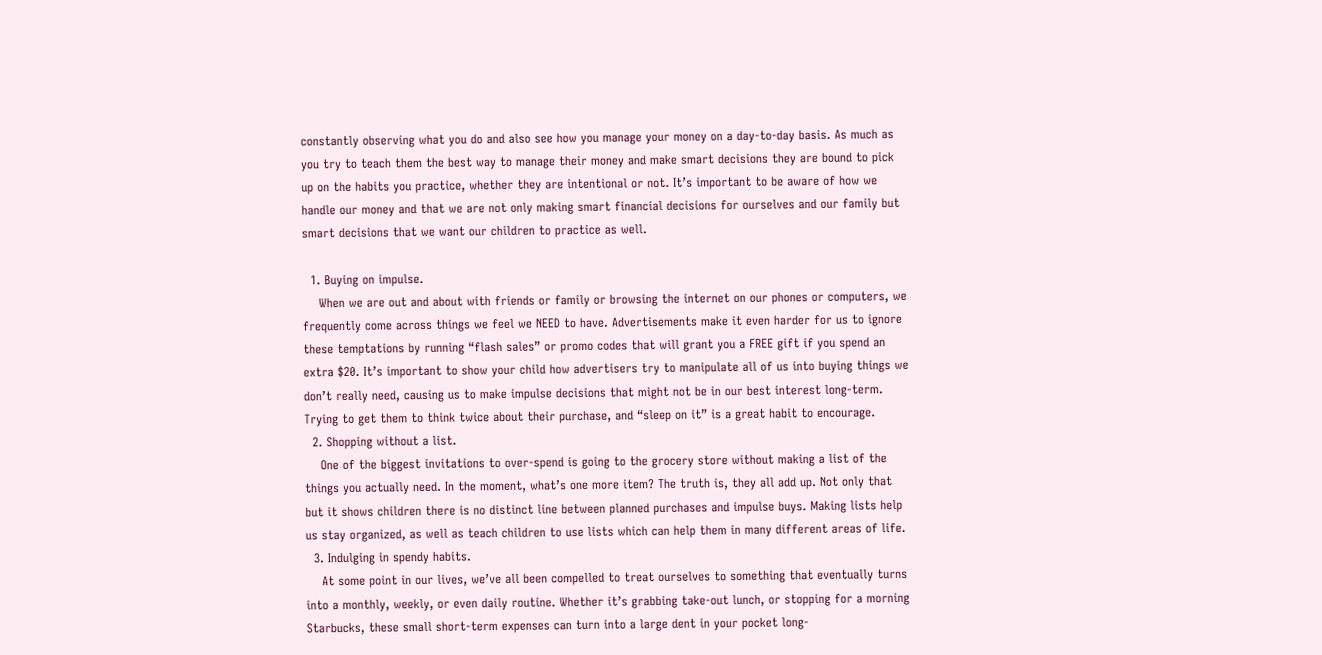constantly observing what you do and also see how you manage your money on a day-to-day basis. As much as you try to teach them the best way to manage their money and make smart decisions they are bound to pick up on the habits you practice, whether they are intentional or not. It’s important to be aware of how we handle our money and that we are not only making smart financial decisions for ourselves and our family but smart decisions that we want our children to practice as well.

  1. Buying on impulse.
    When we are out and about with friends or family or browsing the internet on our phones or computers, we frequently come across things we feel we NEED to have. Advertisements make it even harder for us to ignore these temptations by running “flash sales” or promo codes that will grant you a FREE gift if you spend an extra $20. It’s important to show your child how advertisers try to manipulate all of us into buying things we don’t really need, causing us to make impulse decisions that might not be in our best interest long-term. Trying to get them to think twice about their purchase, and “sleep on it” is a great habit to encourage.
  2. Shopping without a list.
    One of the biggest invitations to over-spend is going to the grocery store without making a list of the things you actually need. In the moment, what’s one more item? The truth is, they all add up. Not only that but it shows children there is no distinct line between planned purchases and impulse buys. Making lists help us stay organized, as well as teach children to use lists which can help them in many different areas of life.
  3. Indulging in spendy habits.
    At some point in our lives, we’ve all been compelled to treat ourselves to something that eventually turns into a monthly, weekly, or even daily routine. Whether it’s grabbing take-out lunch, or stopping for a morning Starbucks, these small short-term expenses can turn into a large dent in your pocket long-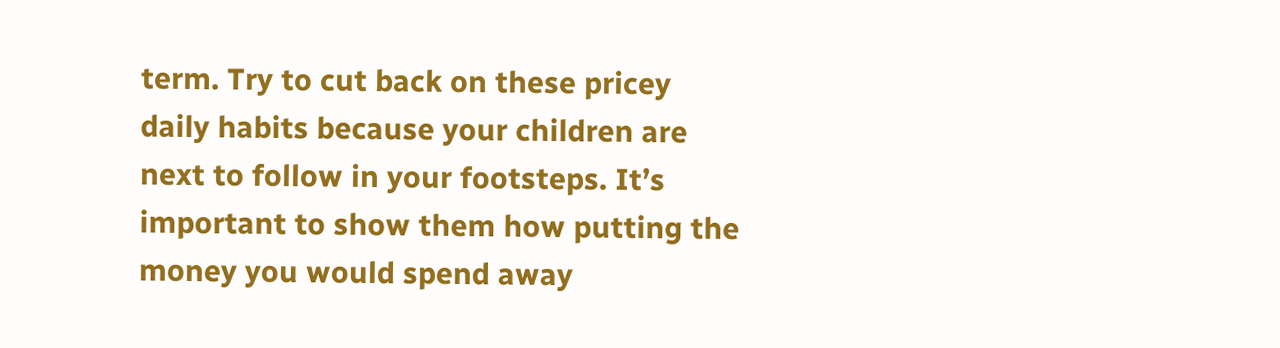term. Try to cut back on these pricey daily habits because your children are next to follow in your footsteps. It’s important to show them how putting the money you would spend away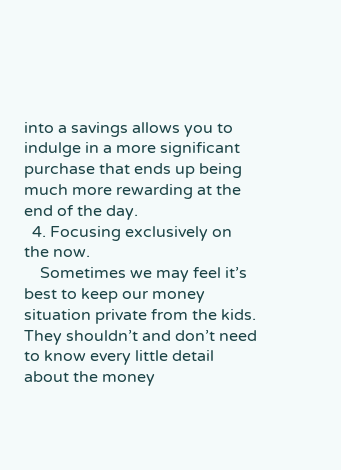into a savings allows you to indulge in a more significant purchase that ends up being much more rewarding at the end of the day.
  4. Focusing exclusively on the now.
    Sometimes we may feel it’s best to keep our money situation private from the kids. They shouldn’t and don’t need to know every little detail about the money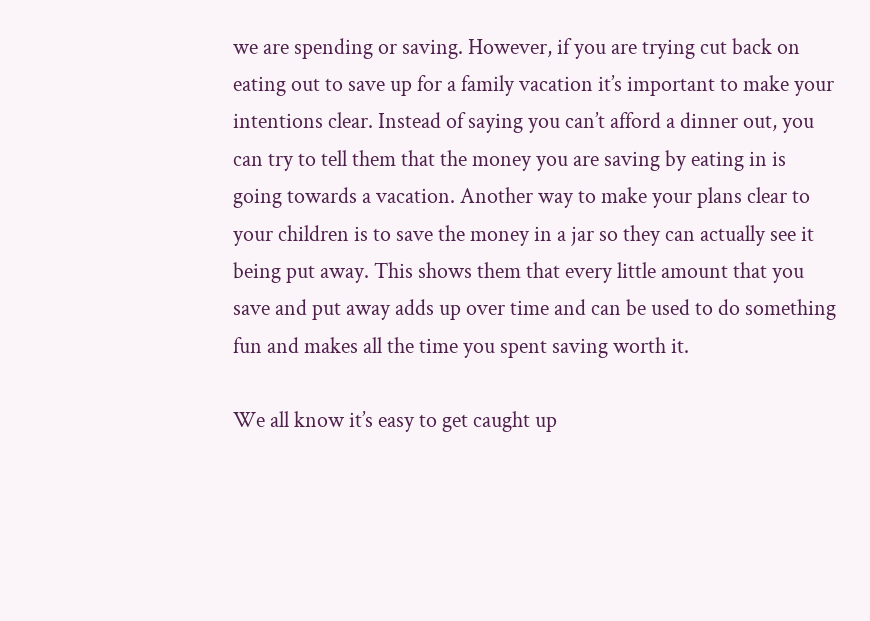we are spending or saving. However, if you are trying cut back on eating out to save up for a family vacation it’s important to make your intentions clear. Instead of saying you can’t afford a dinner out, you can try to tell them that the money you are saving by eating in is going towards a vacation. Another way to make your plans clear to your children is to save the money in a jar so they can actually see it being put away. This shows them that every little amount that you save and put away adds up over time and can be used to do something fun and makes all the time you spent saving worth it.

We all know it’s easy to get caught up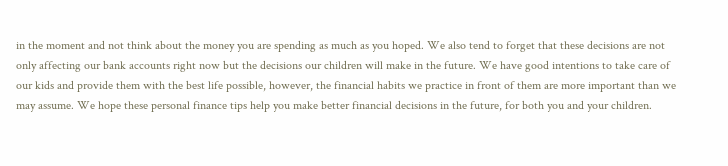in the moment and not think about the money you are spending as much as you hoped. We also tend to forget that these decisions are not only affecting our bank accounts right now but the decisions our children will make in the future. We have good intentions to take care of our kids and provide them with the best life possible, however, the financial habits we practice in front of them are more important than we may assume. We hope these personal finance tips help you make better financial decisions in the future, for both you and your children.